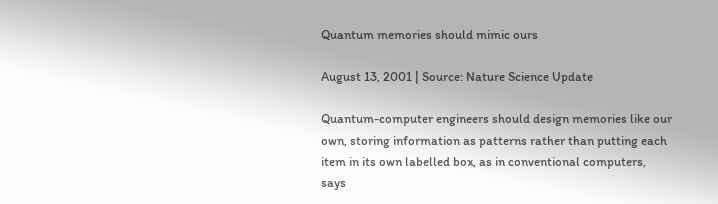Quantum memories should mimic ours

August 13, 2001 | Source: Nature Science Update

Quantum-computer engineers should design memories like our own, storing information as patterns rather than putting each item in its own labelled box, as in conventional computers, says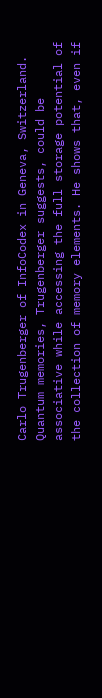Carlo Trugenberger of InfoCodex in Geneva, Switzerland.
Quantum memories, Trugenberger suggests, could be associative while accessing the full storage potential of the collection of memory elements. He shows that, even if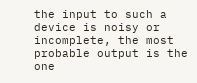the input to such a device is noisy or incomplete, the most probable output is the one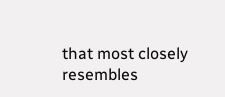that most closely resembles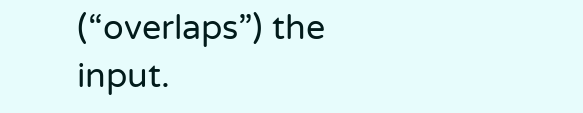(“overlaps”) the input.